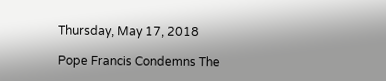Thursday, May 17, 2018

Pope Francis Condemns The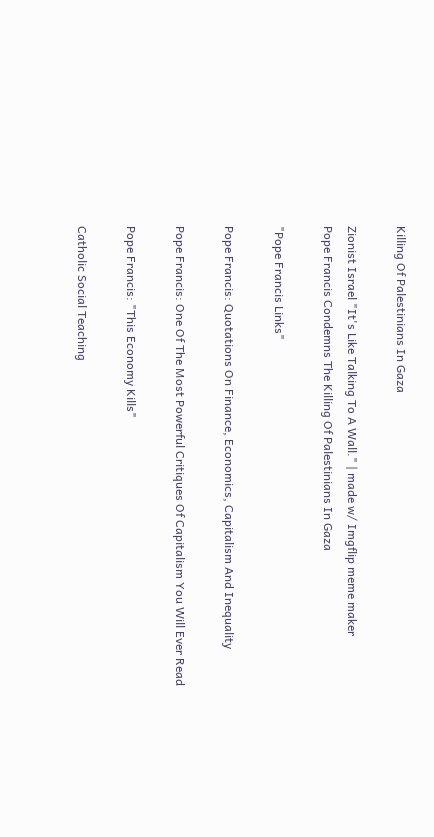Killing Of Palestinians In Gaza

Zionist Israel "It's Like Talking To A Wall." | made w/ Imgflip meme maker
Pope Francis Condemns The Killing Of Palestinians In Gaza

"Pope Francis Links"

Pope Francis: Quotations On Finance, Economics, Capitalism And Inequality

Pope Francis: One Of The Most Powerful Critiques Of Capitalism You Will Ever Read

Pope Francis: "This Economy Kills"

Catholic Social Teaching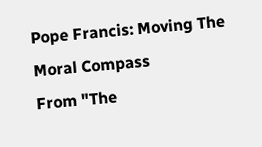Pope Francis: Moving The Moral Compass
From "The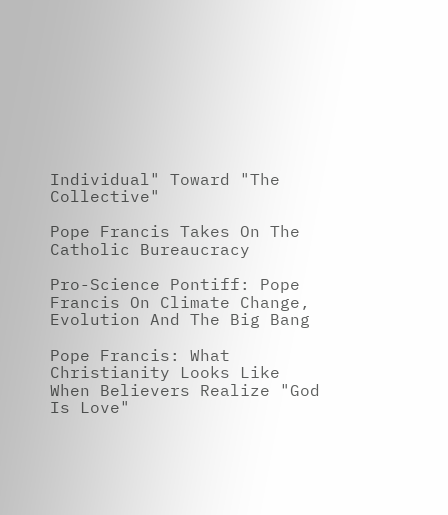Individual" Toward "The Collective"

Pope Francis Takes On The Catholic Bureaucracy

Pro-Science Pontiff: Pope Francis On Climate Change, Evolution And The Big Bang

Pope Francis: What Christianity Looks Like When Believers Realize "God Is Love"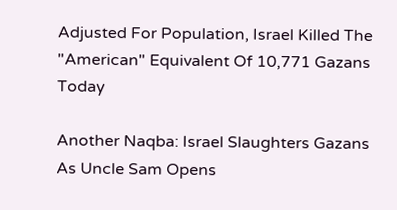Adjusted For Population, Israel Killed The "American" Equivalent Of 10,771 Gazans Today

Another Naqba: Israel Slaughters Gazans As Uncle Sam Opens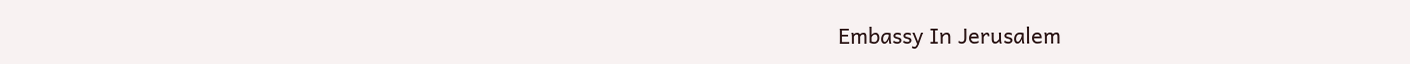Embassy In Jerusalem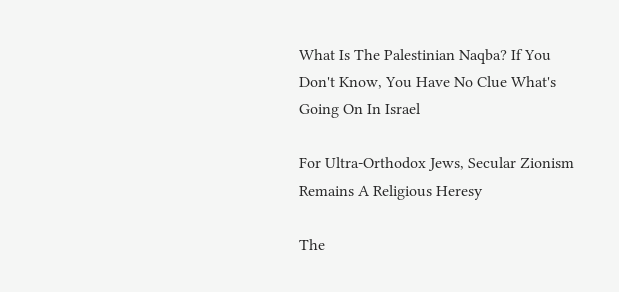What Is The Palestinian Naqba? If You Don't Know, You Have No Clue What's Going On In Israel

For Ultra-Orthodox Jews, Secular Zionism Remains A Religious Heresy

The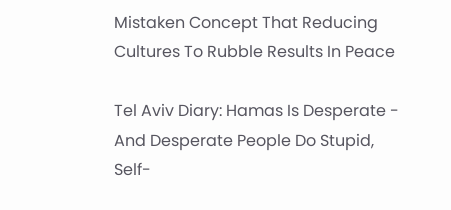Mistaken Concept That Reducing Cultures To Rubble Results In Peace

Tel Aviv Diary: Hamas Is Desperate - And Desperate People Do Stupid, Self-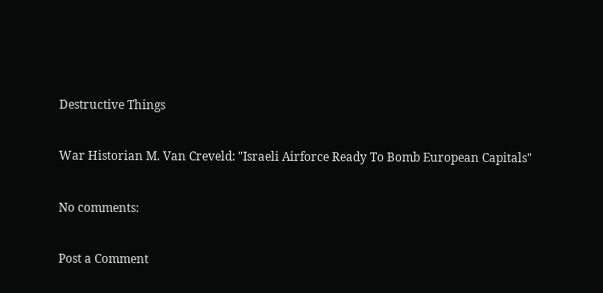Destructive Things

War Historian M. Van Creveld: "Israeli Airforce Ready To Bomb European Capitals"

No comments:

Post a Comment